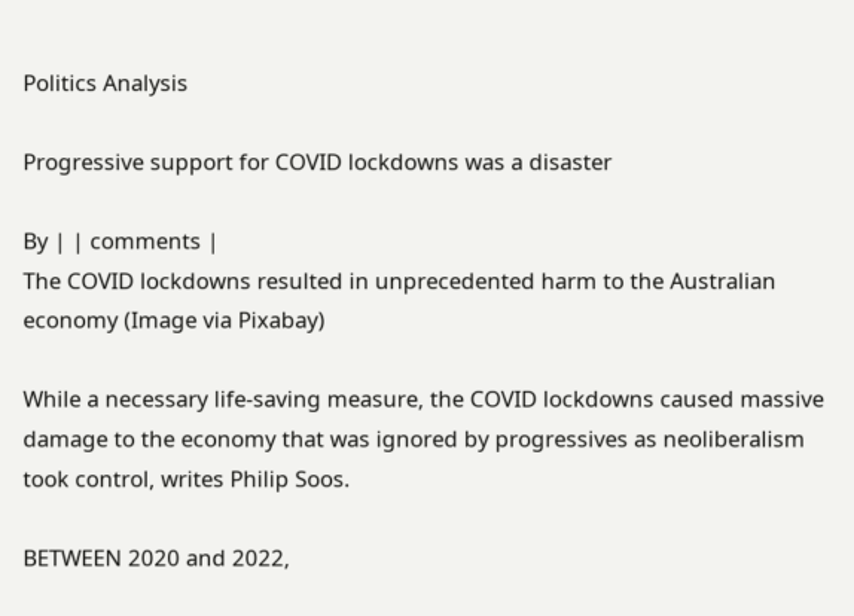Politics Analysis

Progressive support for COVID lockdowns was a disaster

By | | comments |
The COVID lockdowns resulted in unprecedented harm to the Australian economy (Image via Pixabay)

While a necessary life-saving measure, the COVID lockdowns caused massive damage to the economy that was ignored by progressives as neoliberalism took control, writes Philip Soos.

BETWEEN 2020 and 2022,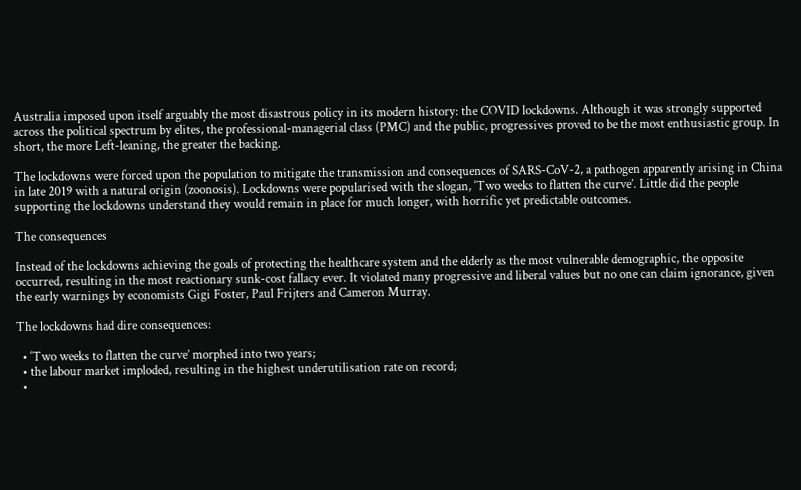Australia imposed upon itself arguably the most disastrous policy in its modern history: the COVID lockdowns. Although it was strongly supported across the political spectrum by elites, the professional-managerial class (PMC) and the public, progressives proved to be the most enthusiastic group. In short, the more Left-leaning, the greater the backing.

The lockdowns were forced upon the population to mitigate the transmission and consequences of SARS-CoV-2, a pathogen apparently arising in China in late 2019 with a natural origin (zoonosis). Lockdowns were popularised with the slogan, ‘Two weeks to flatten the curve’. Little did the people supporting the lockdowns understand they would remain in place for much longer, with horrific yet predictable outcomes.

The consequences

Instead of the lockdowns achieving the goals of protecting the healthcare system and the elderly as the most vulnerable demographic, the opposite occurred, resulting in the most reactionary sunk-cost fallacy ever. It violated many progressive and liberal values but no one can claim ignorance, given the early warnings by economists Gigi Foster, Paul Frijters and Cameron Murray.

The lockdowns had dire consequences:

  • ‘Two weeks to flatten the curve’ morphed into two years;
  • the labour market imploded, resulting in the highest underutilisation rate on record;
  •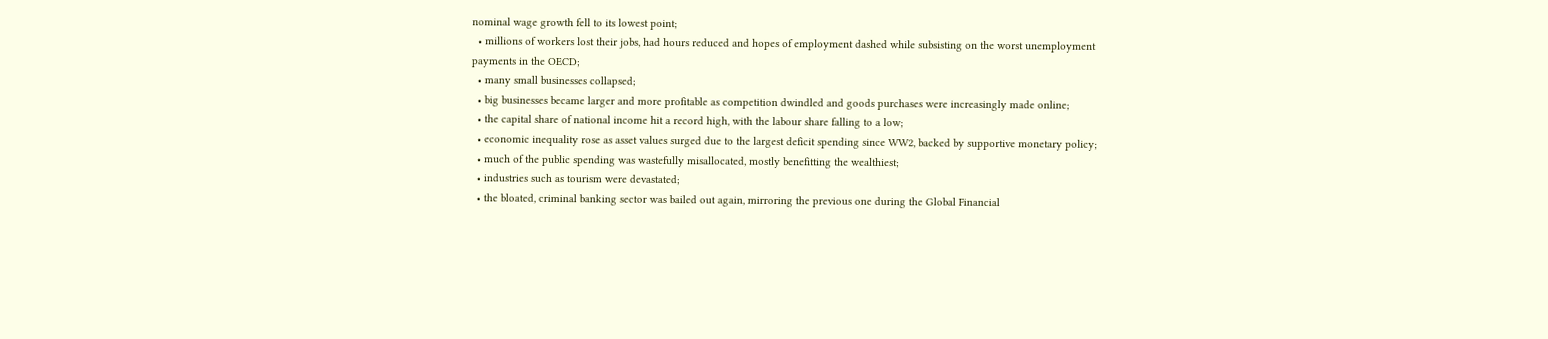nominal wage growth fell to its lowest point;
  • millions of workers lost their jobs, had hours reduced and hopes of employment dashed while subsisting on the worst unemployment payments in the OECD;
  • many small businesses collapsed;
  • big businesses became larger and more profitable as competition dwindled and goods purchases were increasingly made online;
  • the capital share of national income hit a record high, with the labour share falling to a low;
  • economic inequality rose as asset values surged due to the largest deficit spending since WW2, backed by supportive monetary policy;
  • much of the public spending was wastefully misallocated, mostly benefitting the wealthiest;
  • industries such as tourism were devastated;
  • the bloated, criminal banking sector was bailed out again, mirroring the previous one during the Global Financial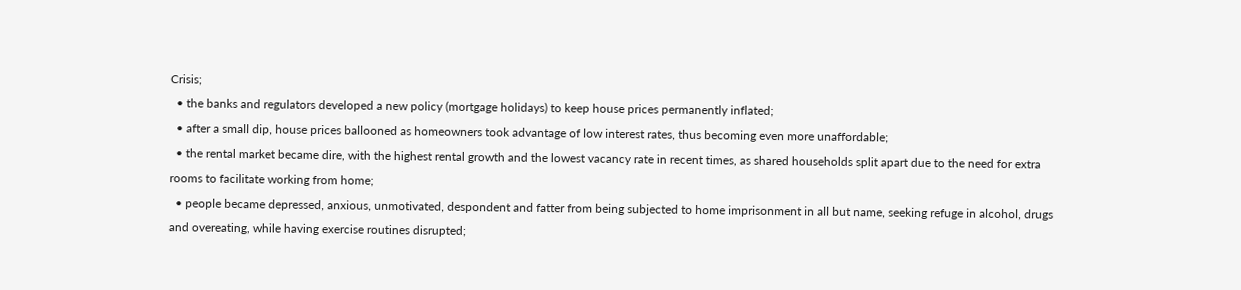Crisis;
  • the banks and regulators developed a new policy (mortgage holidays) to keep house prices permanently inflated;
  • after a small dip, house prices ballooned as homeowners took advantage of low interest rates, thus becoming even more unaffordable;
  • the rental market became dire, with the highest rental growth and the lowest vacancy rate in recent times, as shared households split apart due to the need for extra rooms to facilitate working from home;
  • people became depressed, anxious, unmotivated, despondent and fatter from being subjected to home imprisonment in all but name, seeking refuge in alcohol, drugs and overeating, while having exercise routines disrupted;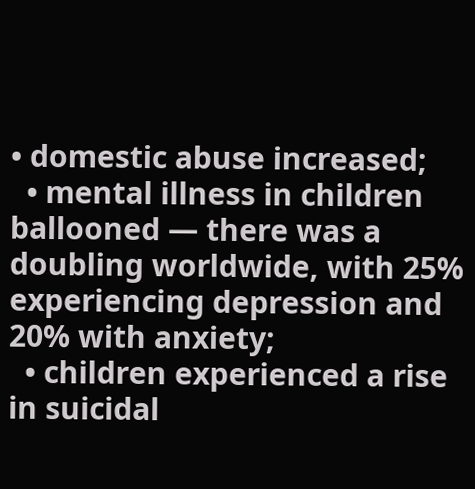• domestic abuse increased;
  • mental illness in children ballooned — there was a doubling worldwide, with 25% experiencing depression and 20% with anxiety;
  • children experienced a rise in suicidal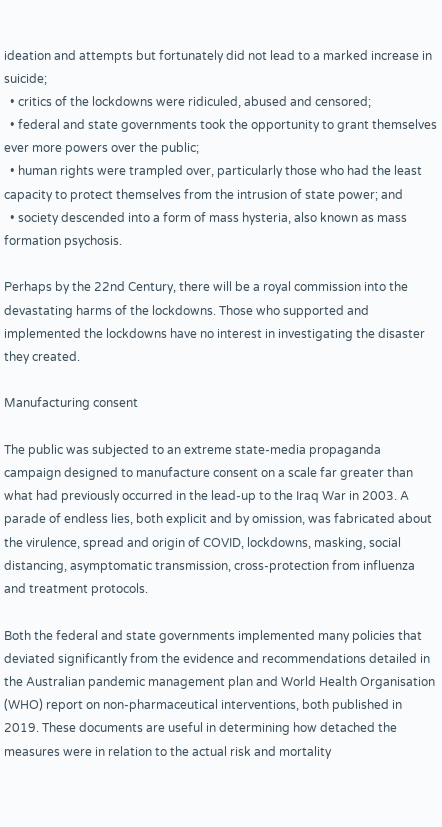ideation and attempts but fortunately did not lead to a marked increase in suicide;
  • critics of the lockdowns were ridiculed, abused and censored;
  • federal and state governments took the opportunity to grant themselves ever more powers over the public;
  • human rights were trampled over, particularly those who had the least capacity to protect themselves from the intrusion of state power; and
  • society descended into a form of mass hysteria, also known as mass formation psychosis.

Perhaps by the 22nd Century, there will be a royal commission into the devastating harms of the lockdowns. Those who supported and implemented the lockdowns have no interest in investigating the disaster they created.

Manufacturing consent

The public was subjected to an extreme state-media propaganda campaign designed to manufacture consent on a scale far greater than what had previously occurred in the lead-up to the Iraq War in 2003. A parade of endless lies, both explicit and by omission, was fabricated about the virulence, spread and origin of COVID, lockdowns, masking, social distancing, asymptomatic transmission, cross-protection from influenza and treatment protocols.

Both the federal and state governments implemented many policies that deviated significantly from the evidence and recommendations detailed in the Australian pandemic management plan and World Health Organisation (WHO) report on non-pharmaceutical interventions, both published in 2019. These documents are useful in determining how detached the measures were in relation to the actual risk and mortality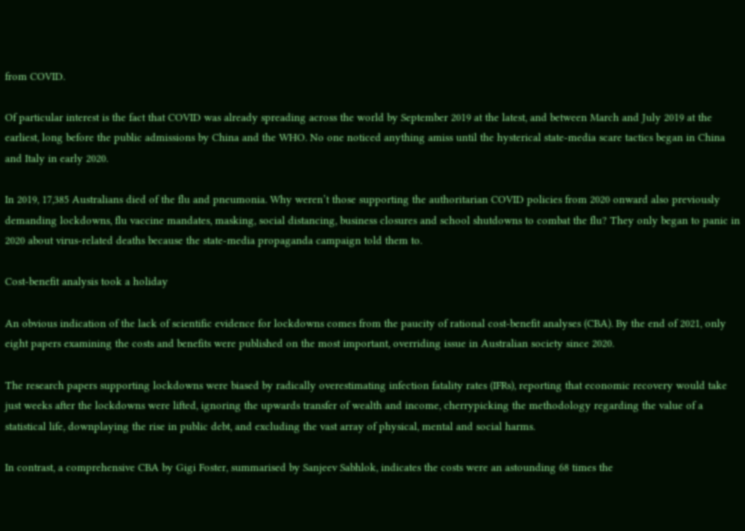from COVID.

Of particular interest is the fact that COVID was already spreading across the world by September 2019 at the latest, and between March and July 2019 at the earliest, long before the public admissions by China and the WHO. No one noticed anything amiss until the hysterical state-media scare tactics began in China and Italy in early 2020.

In 2019, 17,385 Australians died of the flu and pneumonia. Why weren’t those supporting the authoritarian COVID policies from 2020 onward also previously demanding lockdowns, flu vaccine mandates, masking, social distancing, business closures and school shutdowns to combat the flu? They only began to panic in 2020 about virus-related deaths because the state-media propaganda campaign told them to.

Cost-benefit analysis took a holiday

An obvious indication of the lack of scientific evidence for lockdowns comes from the paucity of rational cost-benefit analyses (CBA). By the end of 2021, only eight papers examining the costs and benefits were published on the most important, overriding issue in Australian society since 2020.

The research papers supporting lockdowns were biased by radically overestimating infection fatality rates (IFRs), reporting that economic recovery would take just weeks after the lockdowns were lifted, ignoring the upwards transfer of wealth and income, cherrypicking the methodology regarding the value of a statistical life, downplaying the rise in public debt, and excluding the vast array of physical, mental and social harms.

In contrast, a comprehensive CBA by Gigi Foster, summarised by Sanjeev Sabhlok, indicates the costs were an astounding 68 times the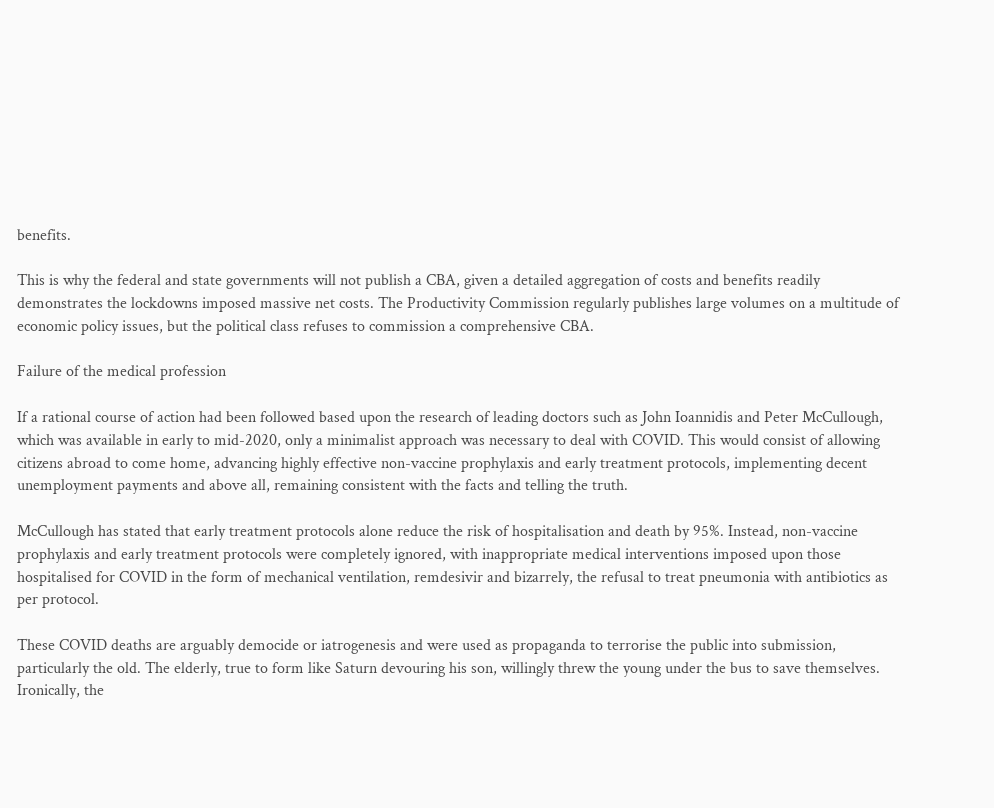benefits.

This is why the federal and state governments will not publish a CBA, given a detailed aggregation of costs and benefits readily demonstrates the lockdowns imposed massive net costs. The Productivity Commission regularly publishes large volumes on a multitude of economic policy issues, but the political class refuses to commission a comprehensive CBA.

Failure of the medical profession

If a rational course of action had been followed based upon the research of leading doctors such as John Ioannidis and Peter McCullough, which was available in early to mid-2020, only a minimalist approach was necessary to deal with COVID. This would consist of allowing citizens abroad to come home, advancing highly effective non-vaccine prophylaxis and early treatment protocols, implementing decent unemployment payments and above all, remaining consistent with the facts and telling the truth.

McCullough has stated that early treatment protocols alone reduce the risk of hospitalisation and death by 95%. Instead, non-vaccine prophylaxis and early treatment protocols were completely ignored, with inappropriate medical interventions imposed upon those hospitalised for COVID in the form of mechanical ventilation, remdesivir and bizarrely, the refusal to treat pneumonia with antibiotics as per protocol.

These COVID deaths are arguably democide or iatrogenesis and were used as propaganda to terrorise the public into submission, particularly the old. The elderly, true to form like Saturn devouring his son, willingly threw the young under the bus to save themselves. Ironically, the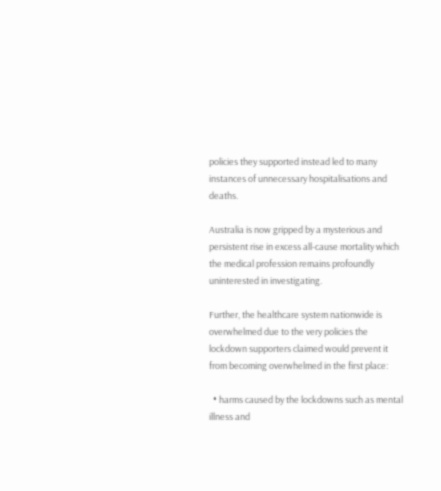policies they supported instead led to many instances of unnecessary hospitalisations and deaths.

Australia is now gripped by a mysterious and persistent rise in excess all-cause mortality which the medical profession remains profoundly uninterested in investigating.

Further, the healthcare system nationwide is overwhelmed due to the very policies the lockdown supporters claimed would prevent it from becoming overwhelmed in the first place:

  • harms caused by the lockdowns such as mental illness and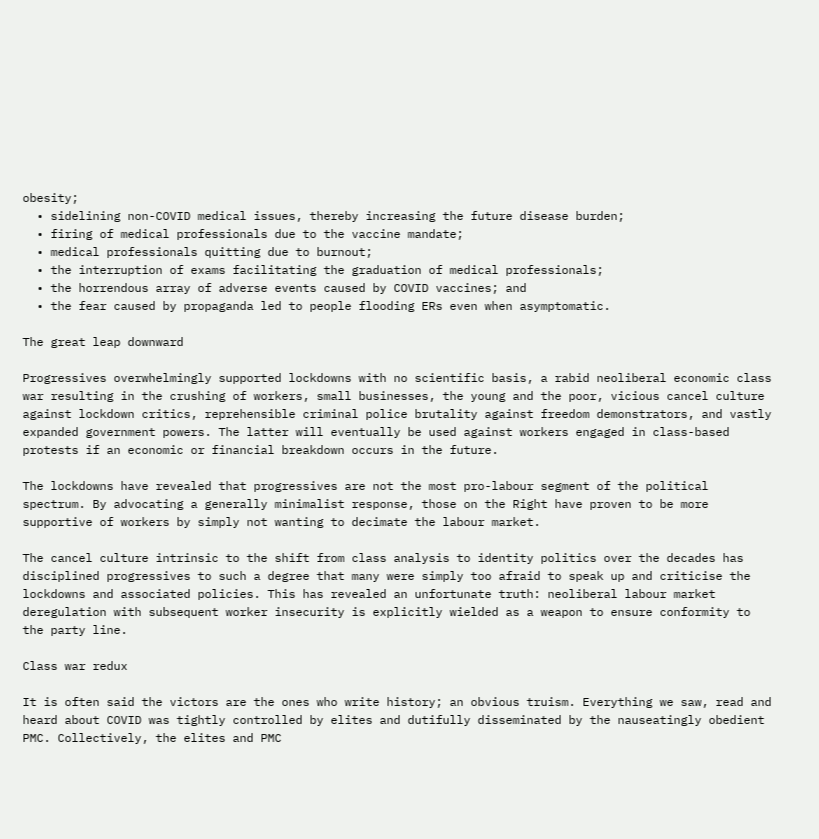obesity;
  • sidelining non-COVID medical issues, thereby increasing the future disease burden;
  • firing of medical professionals due to the vaccine mandate;
  • medical professionals quitting due to burnout;
  • the interruption of exams facilitating the graduation of medical professionals;
  • the horrendous array of adverse events caused by COVID vaccines; and
  • the fear caused by propaganda led to people flooding ERs even when asymptomatic.

The great leap downward

Progressives overwhelmingly supported lockdowns with no scientific basis, a rabid neoliberal economic class war resulting in the crushing of workers, small businesses, the young and the poor, vicious cancel culture against lockdown critics, reprehensible criminal police brutality against freedom demonstrators, and vastly expanded government powers. The latter will eventually be used against workers engaged in class-based protests if an economic or financial breakdown occurs in the future.

The lockdowns have revealed that progressives are not the most pro-labour segment of the political spectrum. By advocating a generally minimalist response, those on the Right have proven to be more supportive of workers by simply not wanting to decimate the labour market.

The cancel culture intrinsic to the shift from class analysis to identity politics over the decades has disciplined progressives to such a degree that many were simply too afraid to speak up and criticise the lockdowns and associated policies. This has revealed an unfortunate truth: neoliberal labour market deregulation with subsequent worker insecurity is explicitly wielded as a weapon to ensure conformity to the party line.

Class war redux

It is often said the victors are the ones who write history; an obvious truism. Everything we saw, read and heard about COVID was tightly controlled by elites and dutifully disseminated by the nauseatingly obedient PMC. Collectively, the elites and PMC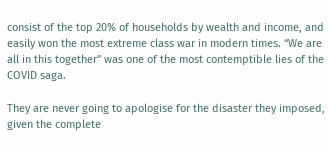consist of the top 20% of households by wealth and income, and easily won the most extreme class war in modern times. “We are all in this together” was one of the most contemptible lies of the COVID saga.

They are never going to apologise for the disaster they imposed, given the complete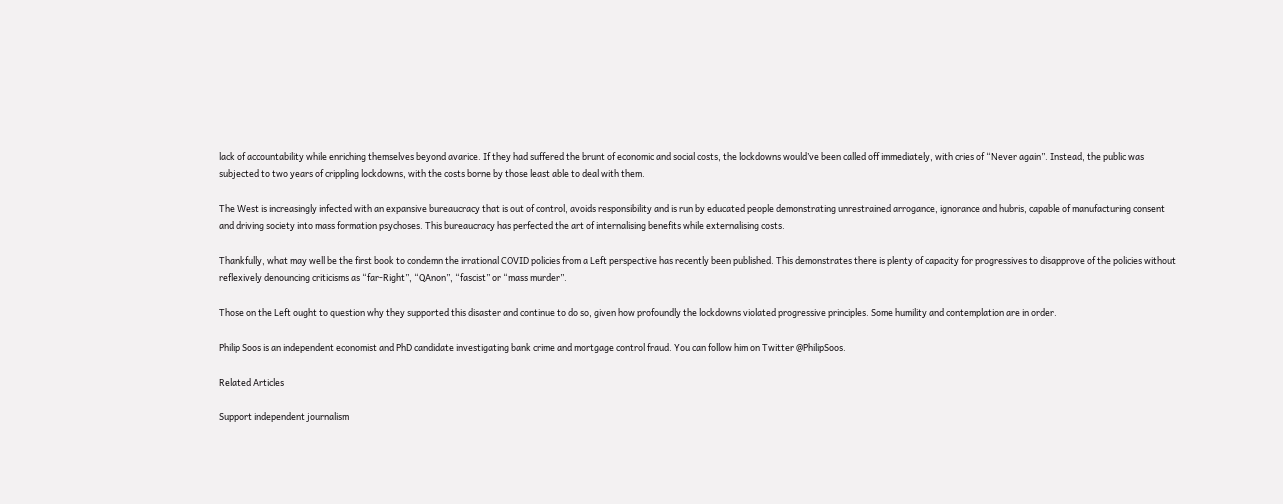lack of accountability while enriching themselves beyond avarice. If they had suffered the brunt of economic and social costs, the lockdowns would’ve been called off immediately, with cries of “Never again”. Instead, the public was subjected to two years of crippling lockdowns, with the costs borne by those least able to deal with them.

The West is increasingly infected with an expansive bureaucracy that is out of control, avoids responsibility and is run by educated people demonstrating unrestrained arrogance, ignorance and hubris, capable of manufacturing consent and driving society into mass formation psychoses. This bureaucracy has perfected the art of internalising benefits while externalising costs.

Thankfully, what may well be the first book to condemn the irrational COVID policies from a Left perspective has recently been published. This demonstrates there is plenty of capacity for progressives to disapprove of the policies without reflexively denouncing criticisms as “far-Right”, “QAnon”, “fascist” or “mass murder”.

Those on the Left ought to question why they supported this disaster and continue to do so, given how profoundly the lockdowns violated progressive principles. Some humility and contemplation are in order.

Philip Soos is an independent economist and PhD candidate investigating bank crime and mortgage control fraud. You can follow him on Twitter @PhilipSoos.

Related Articles

Support independent journalism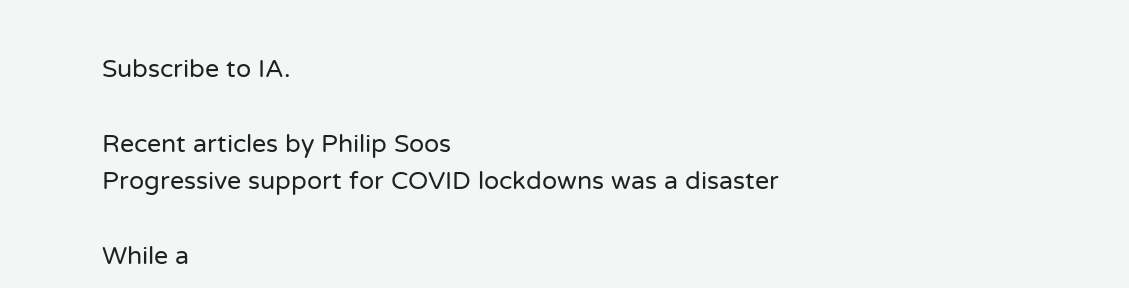Subscribe to IA.

Recent articles by Philip Soos
Progressive support for COVID lockdowns was a disaster

While a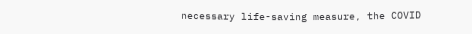necessary life-saving measure, the COVID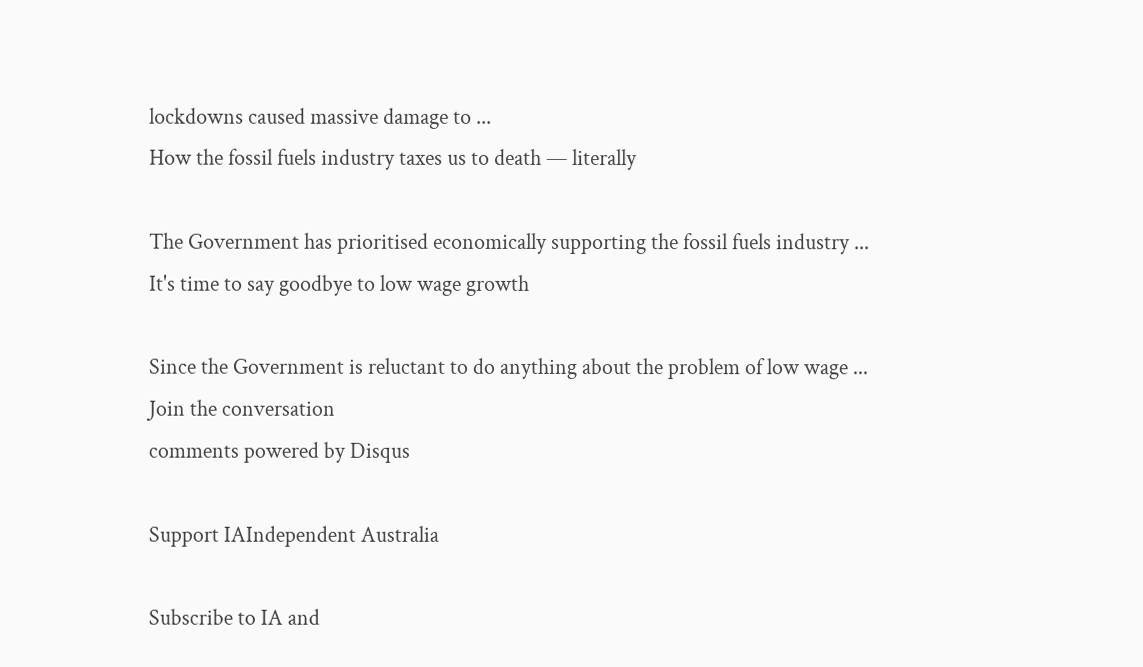lockdowns caused massive damage to ...
How the fossil fuels industry taxes us to death — literally

The Government has prioritised economically supporting the fossil fuels industry ...
It's time to say goodbye to low wage growth

Since the Government is reluctant to do anything about the problem of low wage ...
Join the conversation
comments powered by Disqus

Support IAIndependent Australia

Subscribe to IA and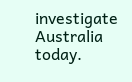investigate Australia today.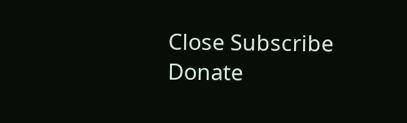Close Subscribe Donate